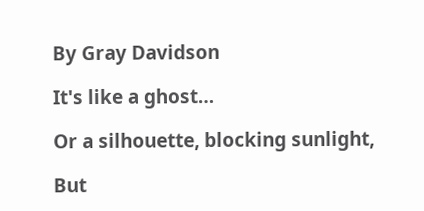By Gray Davidson

It's like a ghost…

Or a silhouette, blocking sunlight,

But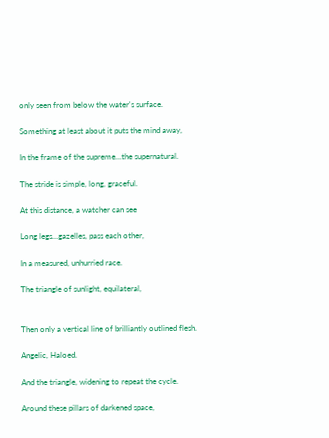only seen from below the water's surface.

Something at least about it puts the mind away,

In the frame of the supreme…the supernatural.

The stride is simple, long, graceful.

At this distance, a watcher can see

Long legs…gazelles, pass each other,

In a measured, unhurried race.

The triangle of sunlight, equilateral,


Then only a vertical line of brilliantly outlined flesh.

Angelic, Haloed.

And the triangle, widening to repeat the cycle.

Around these pillars of darkened space,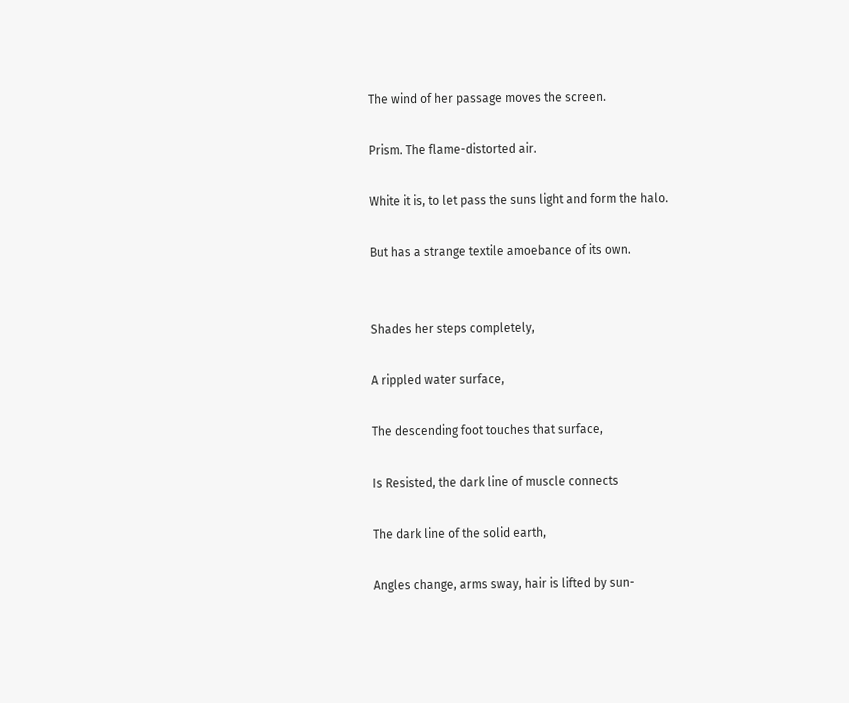The wind of her passage moves the screen.

Prism. The flame-distorted air.

White it is, to let pass the suns light and form the halo.

But has a strange textile amoebance of its own.


Shades her steps completely,

A rippled water surface,

The descending foot touches that surface,

Is Resisted, the dark line of muscle connects

The dark line of the solid earth,

Angles change, arms sway, hair is lifted by sun-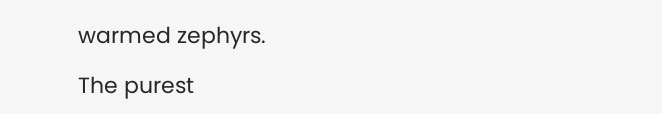warmed zephyrs.

The purest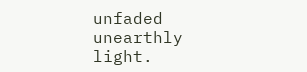unfaded unearthly light.